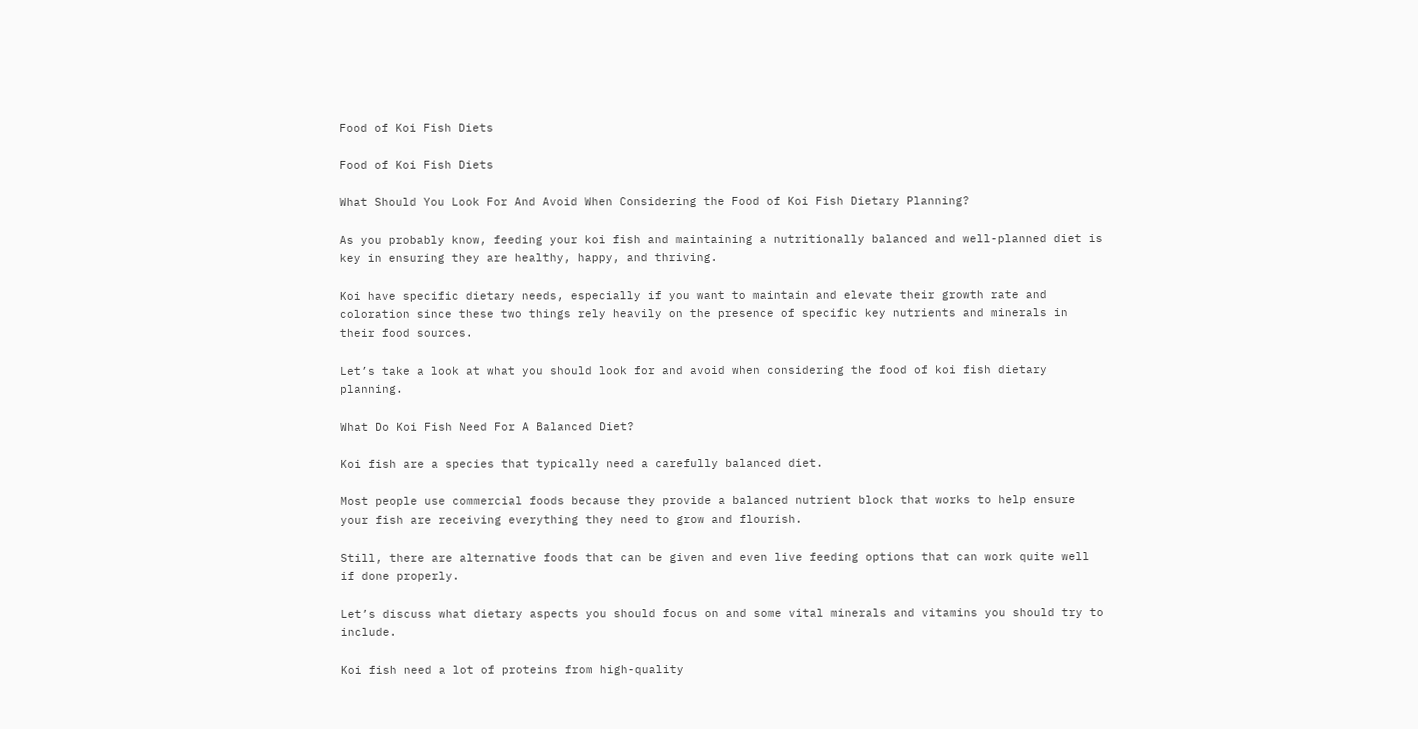Food of Koi Fish Diets

Food of Koi Fish Diets

What Should You Look For And Avoid When Considering the Food of Koi Fish Dietary Planning?

As you probably know, feeding your koi fish and maintaining a nutritionally balanced and well-planned diet is key in ensuring they are healthy, happy, and thriving.

Koi have specific dietary needs, especially if you want to maintain and elevate their growth rate and coloration since these two things rely heavily on the presence of specific key nutrients and minerals in their food sources.

Let’s take a look at what you should look for and avoid when considering the food of koi fish dietary planning.

What Do Koi Fish Need For A Balanced Diet?

Koi fish are a species that typically need a carefully balanced diet.

Most people use commercial foods because they provide a balanced nutrient block that works to help ensure your fish are receiving everything they need to grow and flourish.

Still, there are alternative foods that can be given and even live feeding options that can work quite well if done properly.

Let’s discuss what dietary aspects you should focus on and some vital minerals and vitamins you should try to include.

Koi fish need a lot of proteins from high-quality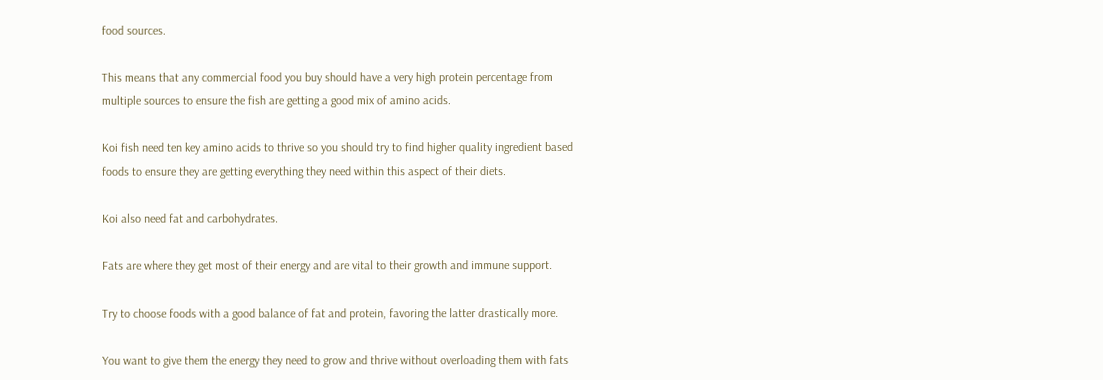food sources.

This means that any commercial food you buy should have a very high protein percentage from multiple sources to ensure the fish are getting a good mix of amino acids.

Koi fish need ten key amino acids to thrive so you should try to find higher quality ingredient based foods to ensure they are getting everything they need within this aspect of their diets.

Koi also need fat and carbohydrates.

Fats are where they get most of their energy and are vital to their growth and immune support.

Try to choose foods with a good balance of fat and protein, favoring the latter drastically more.

You want to give them the energy they need to grow and thrive without overloading them with fats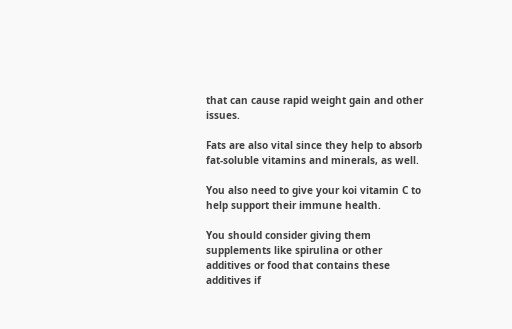that can cause rapid weight gain and other issues.

Fats are also vital since they help to absorb fat-soluble vitamins and minerals, as well.

You also need to give your koi vitamin C to help support their immune health.

You should consider giving them supplements like spirulina or other additives or food that contains these additives if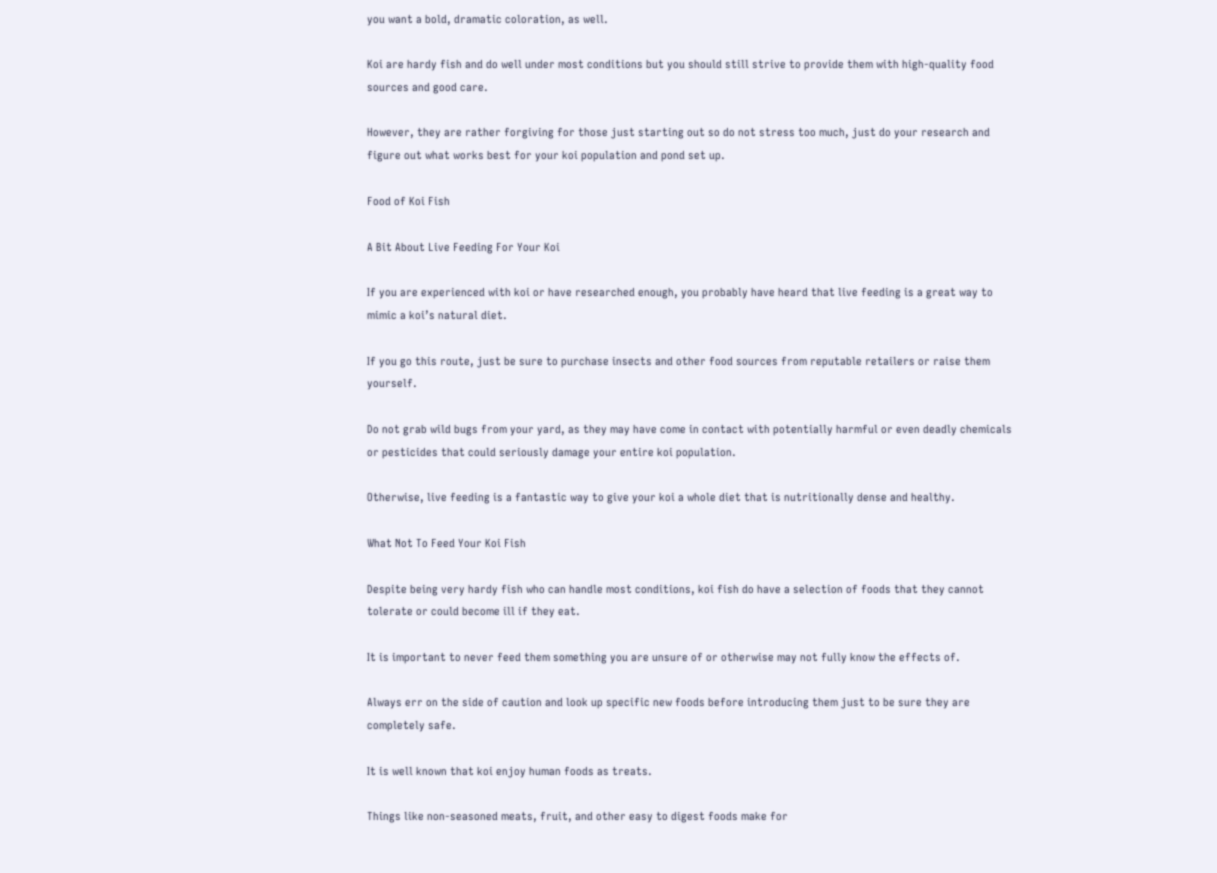you want a bold, dramatic coloration, as well.

Koi are hardy fish and do well under most conditions but you should still strive to provide them with high-quality food sources and good care.

However, they are rather forgiving for those just starting out so do not stress too much, just do your research and figure out what works best for your koi population and pond set up.

Food of Koi Fish

A Bit About Live Feeding For Your Koi

If you are experienced with koi or have researched enough, you probably have heard that live feeding is a great way to mimic a koi’s natural diet.

If you go this route, just be sure to purchase insects and other food sources from reputable retailers or raise them yourself.

Do not grab wild bugs from your yard, as they may have come in contact with potentially harmful or even deadly chemicals or pesticides that could seriously damage your entire koi population.

Otherwise, live feeding is a fantastic way to give your koi a whole diet that is nutritionally dense and healthy.

What Not To Feed Your Koi Fish

Despite being very hardy fish who can handle most conditions, koi fish do have a selection of foods that they cannot tolerate or could become ill if they eat.

It is important to never feed them something you are unsure of or otherwise may not fully know the effects of.

Always err on the side of caution and look up specific new foods before introducing them just to be sure they are completely safe.

It is well known that koi enjoy human foods as treats.

Things like non-seasoned meats, fruit, and other easy to digest foods make for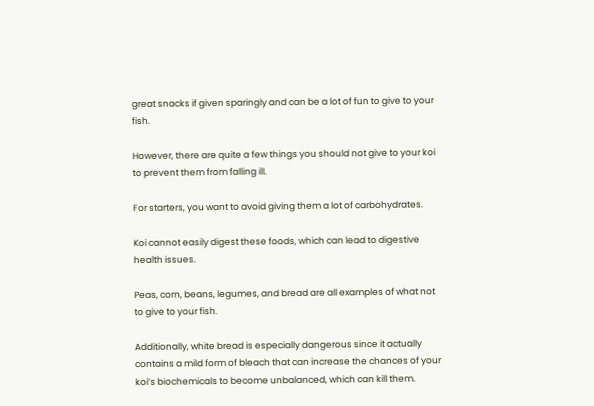great snacks if given sparingly and can be a lot of fun to give to your fish.

However, there are quite a few things you should not give to your koi to prevent them from falling ill.

For starters, you want to avoid giving them a lot of carbohydrates.

Koi cannot easily digest these foods, which can lead to digestive health issues.

Peas, corn, beans, legumes, and bread are all examples of what not to give to your fish.

Additionally, white bread is especially dangerous since it actually contains a mild form of bleach that can increase the chances of your koi’s biochemicals to become unbalanced, which can kill them.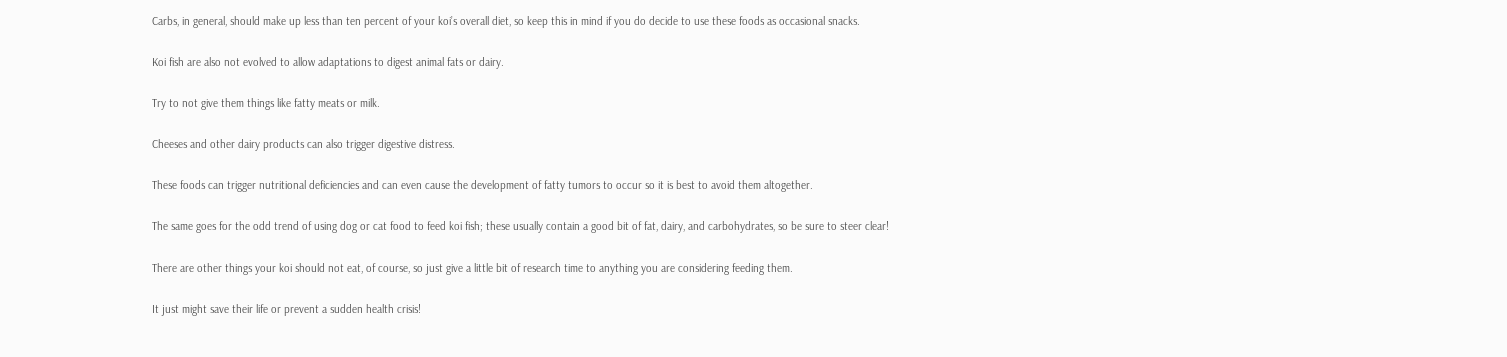Carbs, in general, should make up less than ten percent of your koi’s overall diet, so keep this in mind if you do decide to use these foods as occasional snacks.

Koi fish are also not evolved to allow adaptations to digest animal fats or dairy.

Try to not give them things like fatty meats or milk.

Cheeses and other dairy products can also trigger digestive distress.

These foods can trigger nutritional deficiencies and can even cause the development of fatty tumors to occur so it is best to avoid them altogether.

The same goes for the odd trend of using dog or cat food to feed koi fish; these usually contain a good bit of fat, dairy, and carbohydrates, so be sure to steer clear!

There are other things your koi should not eat, of course, so just give a little bit of research time to anything you are considering feeding them.

It just might save their life or prevent a sudden health crisis!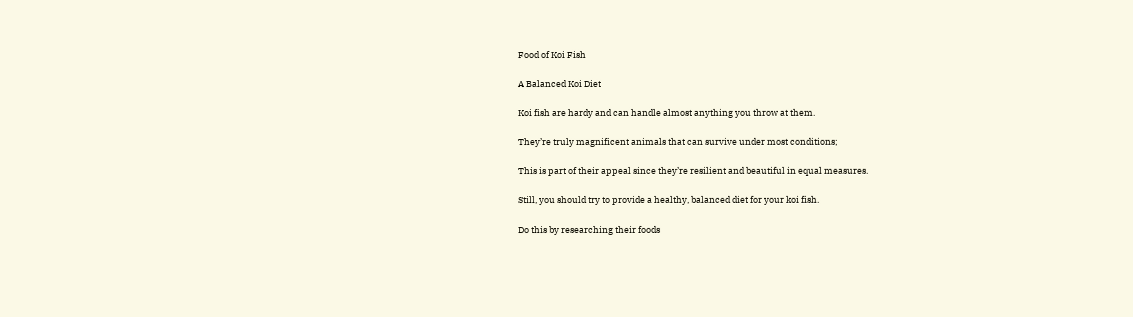Food of Koi Fish

A Balanced Koi Diet

Koi fish are hardy and can handle almost anything you throw at them.

They’re truly magnificent animals that can survive under most conditions;

This is part of their appeal since they’re resilient and beautiful in equal measures.

Still, you should try to provide a healthy, balanced diet for your koi fish.

Do this by researching their foods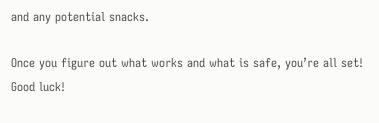and any potential snacks.

Once you figure out what works and what is safe, you’re all set! Good luck!